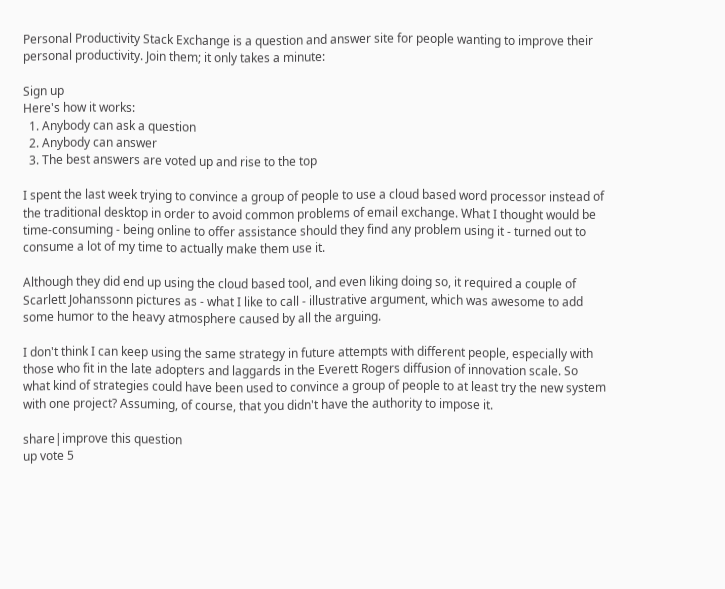Personal Productivity Stack Exchange is a question and answer site for people wanting to improve their personal productivity. Join them; it only takes a minute:

Sign up
Here's how it works:
  1. Anybody can ask a question
  2. Anybody can answer
  3. The best answers are voted up and rise to the top

I spent the last week trying to convince a group of people to use a cloud based word processor instead of the traditional desktop in order to avoid common problems of email exchange. What I thought would be time-consuming - being online to offer assistance should they find any problem using it - turned out to consume a lot of my time to actually make them use it.

Although they did end up using the cloud based tool, and even liking doing so, it required a couple of Scarlett Johanssonn pictures as - what I like to call - illustrative argument, which was awesome to add some humor to the heavy atmosphere caused by all the arguing.

I don't think I can keep using the same strategy in future attempts with different people, especially with those who fit in the late adopters and laggards in the Everett Rogers diffusion of innovation scale. So what kind of strategies could have been used to convince a group of people to at least try the new system with one project? Assuming, of course, that you didn't have the authority to impose it.

share|improve this question
up vote 5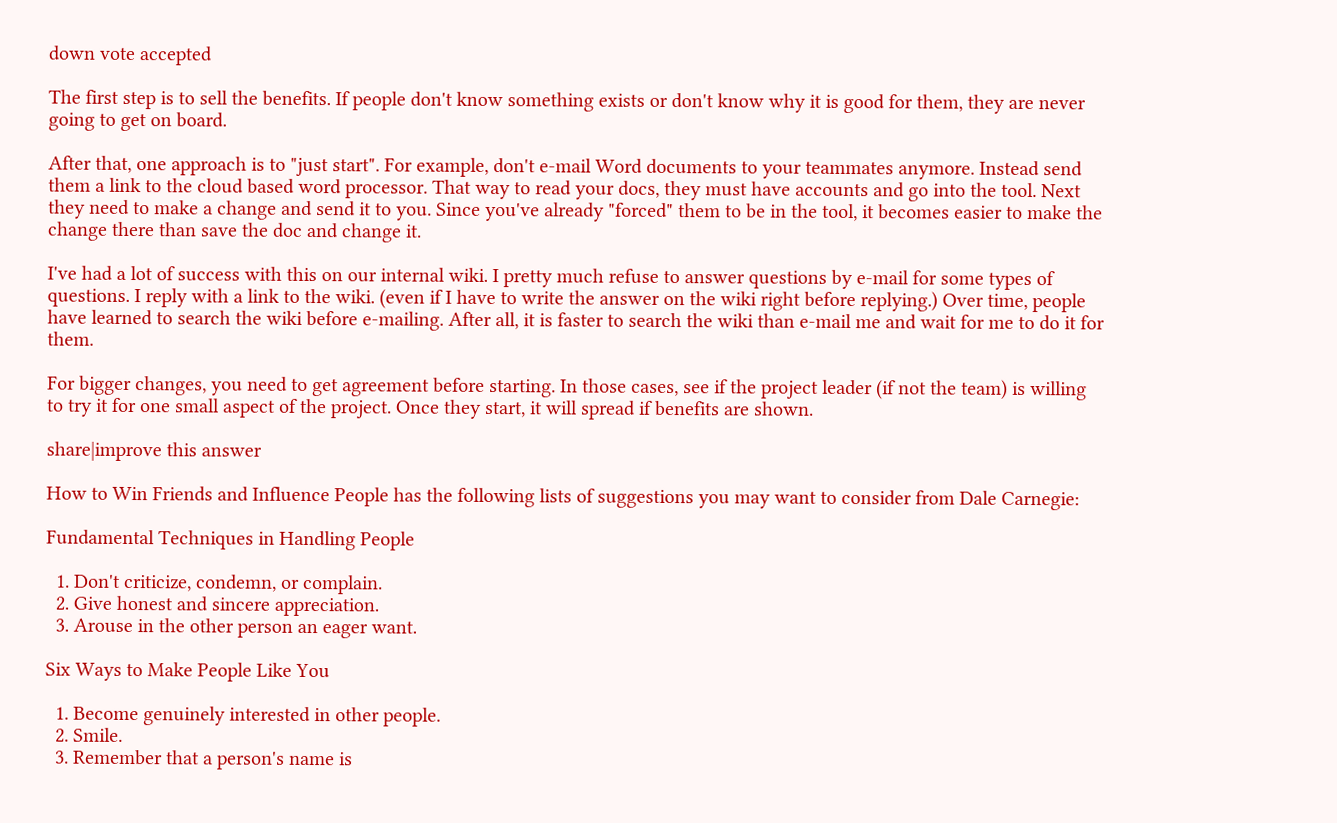down vote accepted

The first step is to sell the benefits. If people don't know something exists or don't know why it is good for them, they are never going to get on board.

After that, one approach is to "just start". For example, don't e-mail Word documents to your teammates anymore. Instead send them a link to the cloud based word processor. That way to read your docs, they must have accounts and go into the tool. Next they need to make a change and send it to you. Since you've already "forced" them to be in the tool, it becomes easier to make the change there than save the doc and change it.

I've had a lot of success with this on our internal wiki. I pretty much refuse to answer questions by e-mail for some types of questions. I reply with a link to the wiki. (even if I have to write the answer on the wiki right before replying.) Over time, people have learned to search the wiki before e-mailing. After all, it is faster to search the wiki than e-mail me and wait for me to do it for them.

For bigger changes, you need to get agreement before starting. In those cases, see if the project leader (if not the team) is willing to try it for one small aspect of the project. Once they start, it will spread if benefits are shown.

share|improve this answer

How to Win Friends and Influence People has the following lists of suggestions you may want to consider from Dale Carnegie:

Fundamental Techniques in Handling People

  1. Don't criticize, condemn, or complain.
  2. Give honest and sincere appreciation.
  3. Arouse in the other person an eager want.

Six Ways to Make People Like You

  1. Become genuinely interested in other people.
  2. Smile.
  3. Remember that a person's name is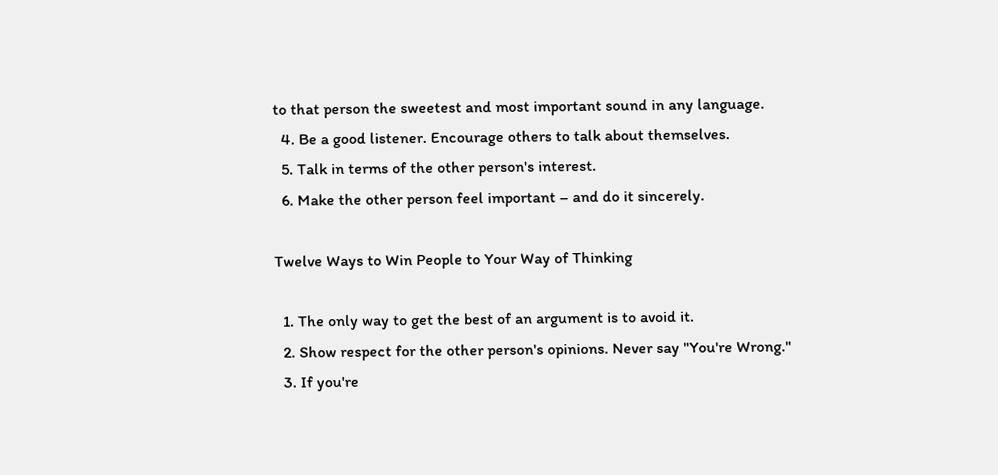to that person the sweetest and most important sound in any language.
  4. Be a good listener. Encourage others to talk about themselves.
  5. Talk in terms of the other person's interest.
  6. Make the other person feel important – and do it sincerely.

Twelve Ways to Win People to Your Way of Thinking

  1. The only way to get the best of an argument is to avoid it.
  2. Show respect for the other person's opinions. Never say "You're Wrong."
  3. If you're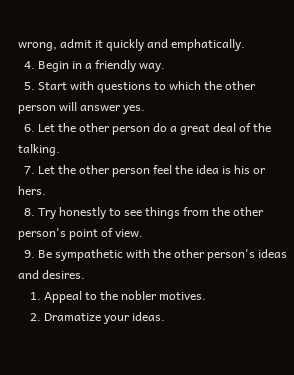wrong, admit it quickly and emphatically.
  4. Begin in a friendly way.
  5. Start with questions to which the other person will answer yes.
  6. Let the other person do a great deal of the talking.
  7. Let the other person feel the idea is his or hers.
  8. Try honestly to see things from the other person's point of view.
  9. Be sympathetic with the other person's ideas and desires.
    1. Appeal to the nobler motives.
    2. Dramatize your ideas.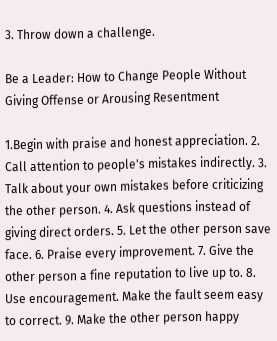3. Throw down a challenge.

Be a Leader: How to Change People Without Giving Offense or Arousing Resentment

1.Begin with praise and honest appreciation. 2. Call attention to people's mistakes indirectly. 3. Talk about your own mistakes before criticizing the other person. 4. Ask questions instead of giving direct orders. 5. Let the other person save face. 6. Praise every improvement. 7. Give the other person a fine reputation to live up to. 8. Use encouragement. Make the fault seem easy to correct. 9. Make the other person happy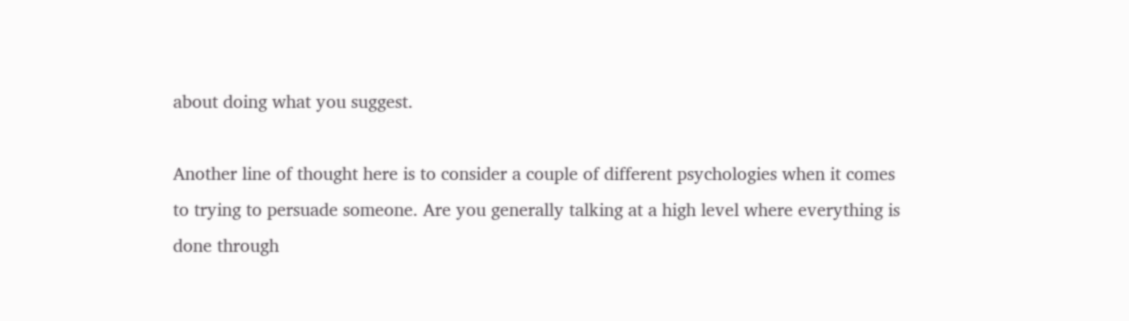about doing what you suggest.

Another line of thought here is to consider a couple of different psychologies when it comes to trying to persuade someone. Are you generally talking at a high level where everything is done through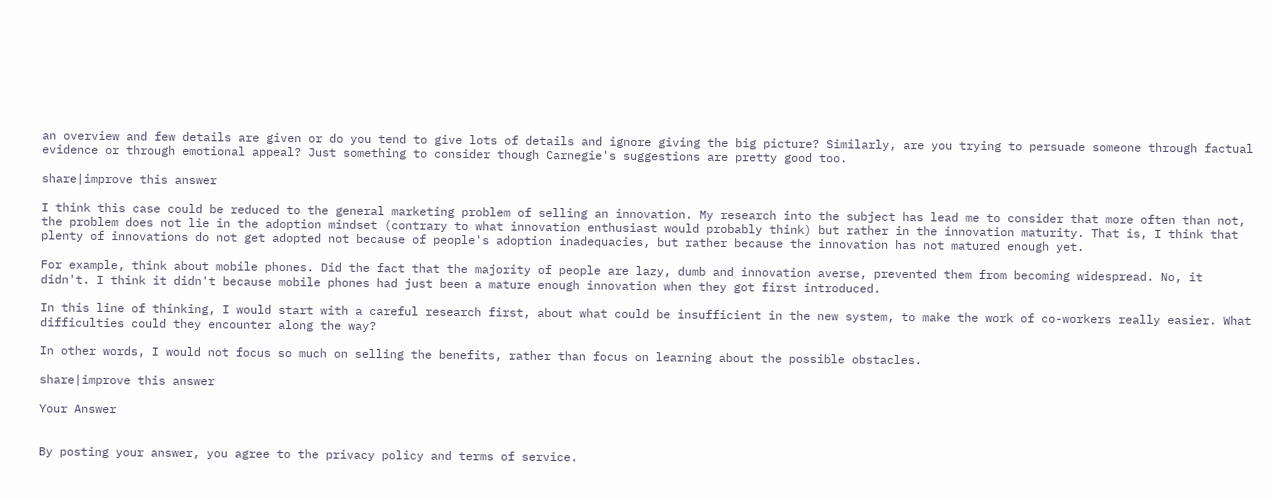an overview and few details are given or do you tend to give lots of details and ignore giving the big picture? Similarly, are you trying to persuade someone through factual evidence or through emotional appeal? Just something to consider though Carnegie's suggestions are pretty good too.

share|improve this answer

I think this case could be reduced to the general marketing problem of selling an innovation. My research into the subject has lead me to consider that more often than not, the problem does not lie in the adoption mindset (contrary to what innovation enthusiast would probably think) but rather in the innovation maturity. That is, I think that plenty of innovations do not get adopted not because of people's adoption inadequacies, but rather because the innovation has not matured enough yet.

For example, think about mobile phones. Did the fact that the majority of people are lazy, dumb and innovation averse, prevented them from becoming widespread. No, it didn't. I think it didn't because mobile phones had just been a mature enough innovation when they got first introduced.

In this line of thinking, I would start with a careful research first, about what could be insufficient in the new system, to make the work of co-workers really easier. What difficulties could they encounter along the way?

In other words, I would not focus so much on selling the benefits, rather than focus on learning about the possible obstacles.

share|improve this answer

Your Answer


By posting your answer, you agree to the privacy policy and terms of service.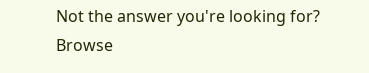Not the answer you're looking for? Browse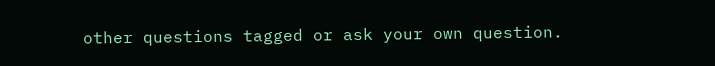other questions tagged or ask your own question.